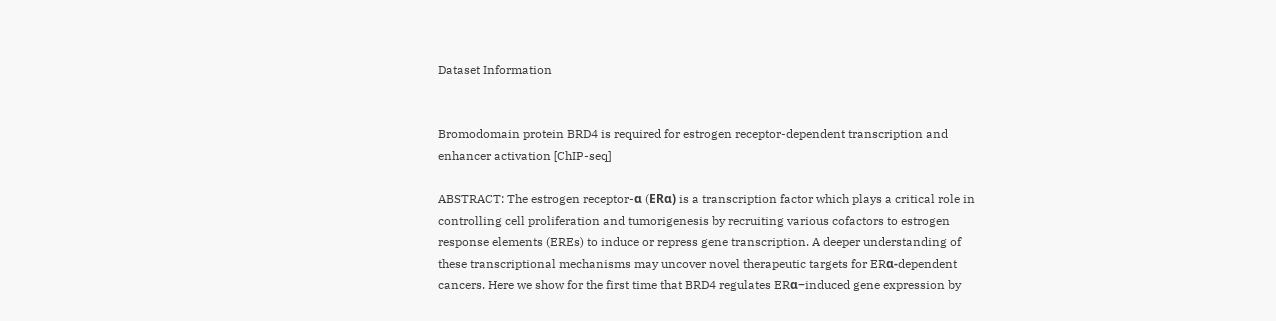Dataset Information


Bromodomain protein BRD4 is required for estrogen receptor-dependent transcription and enhancer activation [ChIP-seq]

ABSTRACT: The estrogen receptor-α (ERα) is a transcription factor which plays a critical role in controlling cell proliferation and tumorigenesis by recruiting various cofactors to estrogen response elements (EREs) to induce or repress gene transcription. A deeper understanding of these transcriptional mechanisms may uncover novel therapeutic targets for ERα-dependent cancers. Here we show for the first time that BRD4 regulates ERα−induced gene expression by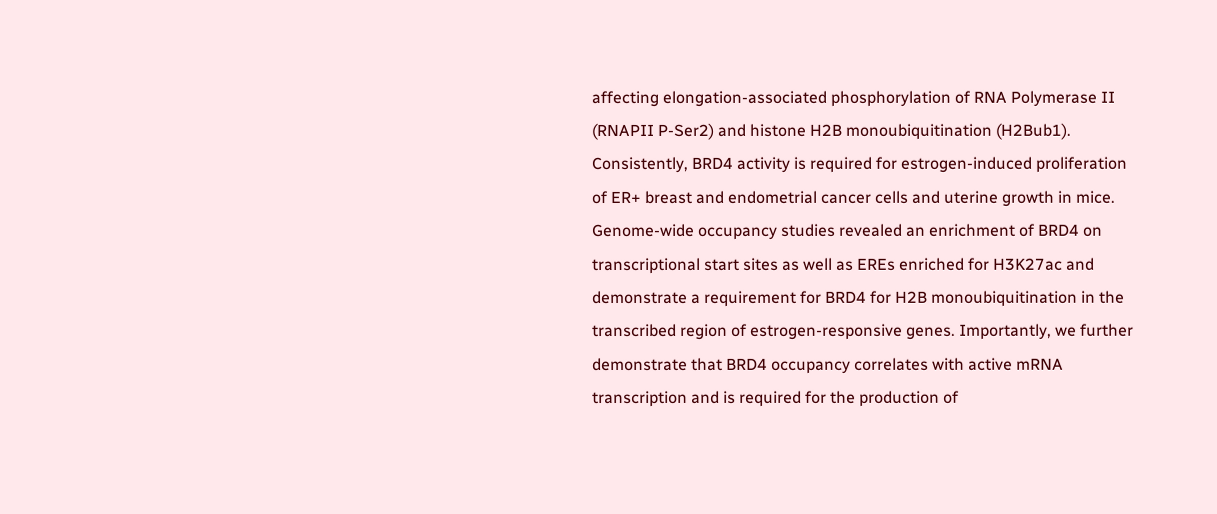affecting elongation-associated phosphorylation of RNA Polymerase II (RNAPII P-Ser2) and histone H2B monoubiquitination (H2Bub1). Consistently, BRD4 activity is required for estrogen-induced proliferation of ER+ breast and endometrial cancer cells and uterine growth in mice. Genome-wide occupancy studies revealed an enrichment of BRD4 on transcriptional start sites as well as EREs enriched for H3K27ac and demonstrate a requirement for BRD4 for H2B monoubiquitination in the transcribed region of estrogen-responsive genes. Importantly, we further demonstrate that BRD4 occupancy correlates with active mRNA transcription and is required for the production of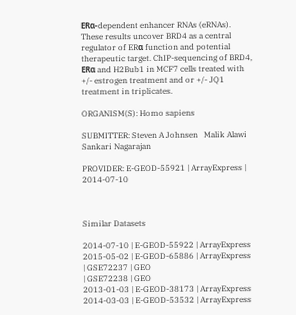ERα-dependent enhancer RNAs (eRNAs). These results uncover BRD4 as a central regulator of ERα function and potential therapeutic target. ChIP-sequencing of BRD4, ERα and H2Bub1 in MCF7 cells treated with +/- estrogen treatment and or +/- JQ1 treatment in triplicates.

ORGANISM(S): Homo sapiens

SUBMITTER: Steven A Johnsen   Malik Alawi  Sankari Nagarajan

PROVIDER: E-GEOD-55921 | ArrayExpress | 2014-07-10



Similar Datasets

2014-07-10 | E-GEOD-55922 | ArrayExpress
2015-05-02 | E-GEOD-65886 | ArrayExpress
| GSE72237 | GEO
| GSE72238 | GEO
2013-01-03 | E-GEOD-38173 | ArrayExpress
2014-03-03 | E-GEOD-53532 | ArrayExpress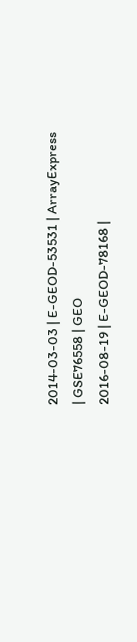2014-03-03 | E-GEOD-53531 | ArrayExpress
| GSE76558 | GEO
2016-08-19 | E-GEOD-78168 |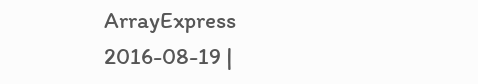ArrayExpress
2016-08-19 |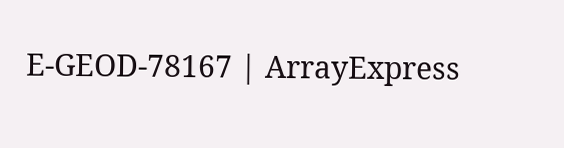E-GEOD-78167 | ArrayExpress